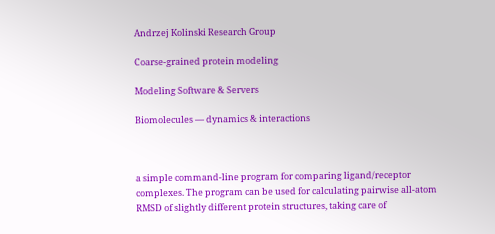Andrzej Kolinski Research Group

Coarse-grained protein modeling

Modeling Software & Servers

Biomolecules — dynamics & interactions



a simple command-line program for comparing ligand/receptor complexes. The program can be used for calculating pairwise all-atom RMSD of slightly different protein structures, taking care of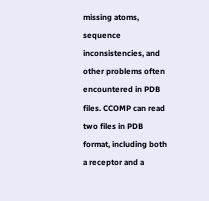missing atoms, sequence inconsistencies, and other problems often encountered in PDB files. CCOMP can read two files in PDB format, including both a receptor and a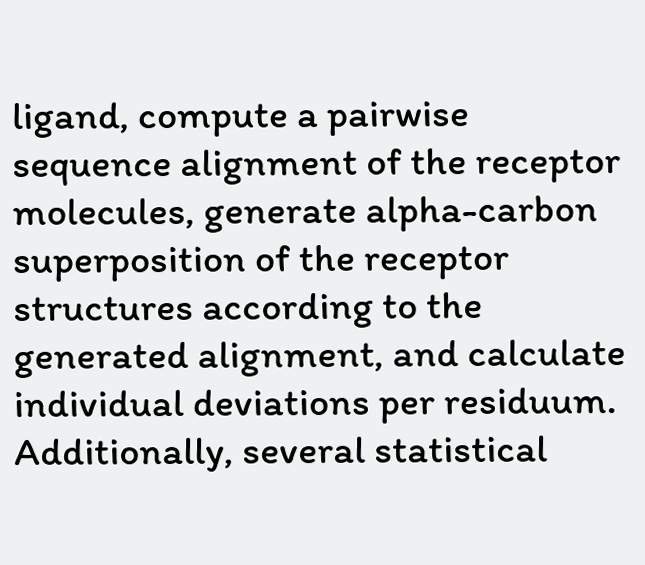ligand, compute a pairwise sequence alignment of the receptor molecules, generate alpha-carbon superposition of the receptor structures according to the generated alignment, and calculate individual deviations per residuum. Additionally, several statistical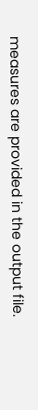measures are provided in the output file.